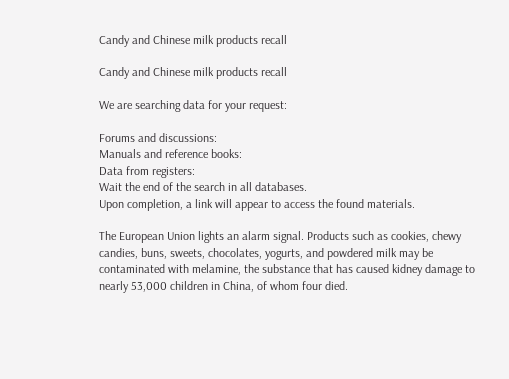Candy and Chinese milk products recall

Candy and Chinese milk products recall

We are searching data for your request:

Forums and discussions:
Manuals and reference books:
Data from registers:
Wait the end of the search in all databases.
Upon completion, a link will appear to access the found materials.

The European Union lights an alarm signal. Products such as cookies, chewy candies, buns, sweets, chocolates, yogurts, and powdered milk may be contaminated with melamine, the substance that has caused kidney damage to nearly 53,000 children in China, of whom four died.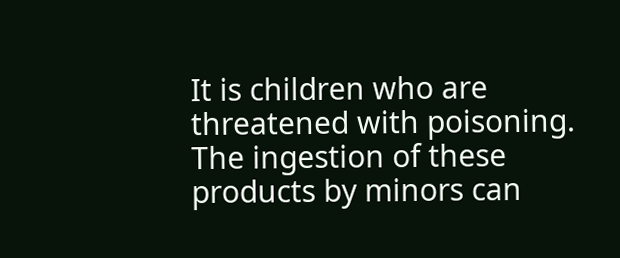It is children who are threatened with poisoning. The ingestion of these products by minors can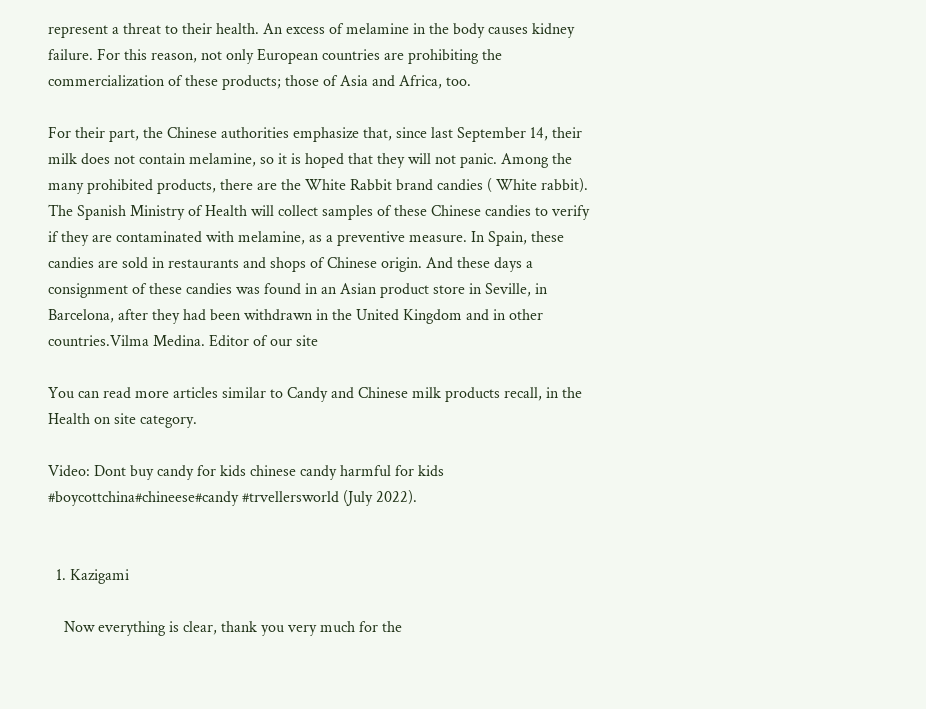represent a threat to their health. An excess of melamine in the body causes kidney failure. For this reason, not only European countries are prohibiting the commercialization of these products; those of Asia and Africa, too.

For their part, the Chinese authorities emphasize that, since last September 14, their milk does not contain melamine, so it is hoped that they will not panic. Among the many prohibited products, there are the White Rabbit brand candies ( White rabbit). The Spanish Ministry of Health will collect samples of these Chinese candies to verify if they are contaminated with melamine, as a preventive measure. In Spain, these candies are sold in restaurants and shops of Chinese origin. And these days a consignment of these candies was found in an Asian product store in Seville, in Barcelona, after they had been withdrawn in the United Kingdom and in other countries.Vilma Medina. Editor of our site

You can read more articles similar to Candy and Chinese milk products recall, in the Health on site category.

Video: Dont buy candy for kids chinese candy harmful for kids #boycottchina#chineese#candy #trvellersworld (July 2022).


  1. Kazigami

    Now everything is clear, thank you very much for the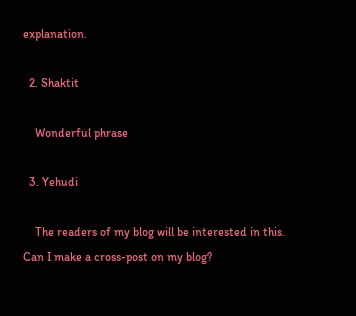explanation.

  2. Shaktit

    Wonderful phrase

  3. Yehudi

    The readers of my blog will be interested in this. Can I make a cross-post on my blog?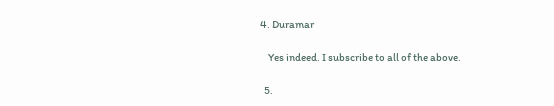4. Duramar

    Yes indeed. I subscribe to all of the above.

  5.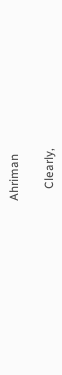Ahriman

    Clearly,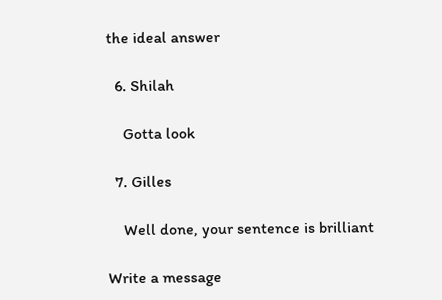the ideal answer

  6. Shilah

    Gotta look

  7. Gilles

    Well done, your sentence is brilliant

Write a message